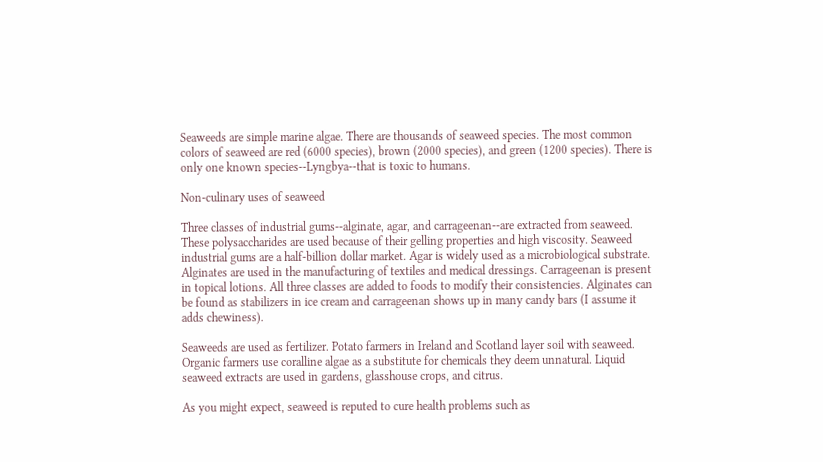Seaweeds are simple marine algae. There are thousands of seaweed species. The most common colors of seaweed are red (6000 species), brown (2000 species), and green (1200 species). There is only one known species--Lyngbya--that is toxic to humans.

Non-culinary uses of seaweed

Three classes of industrial gums--alginate, agar, and carrageenan--are extracted from seaweed. These polysaccharides are used because of their gelling properties and high viscosity. Seaweed industrial gums are a half-billion dollar market. Agar is widely used as a microbiological substrate. Alginates are used in the manufacturing of textiles and medical dressings. Carrageenan is present in topical lotions. All three classes are added to foods to modify their consistencies. Alginates can be found as stabilizers in ice cream and carrageenan shows up in many candy bars (I assume it adds chewiness).

Seaweeds are used as fertilizer. Potato farmers in Ireland and Scotland layer soil with seaweed. Organic farmers use coralline algae as a substitute for chemicals they deem unnatural. Liquid seaweed extracts are used in gardens, glasshouse crops, and citrus.

As you might expect, seaweed is reputed to cure health problems such as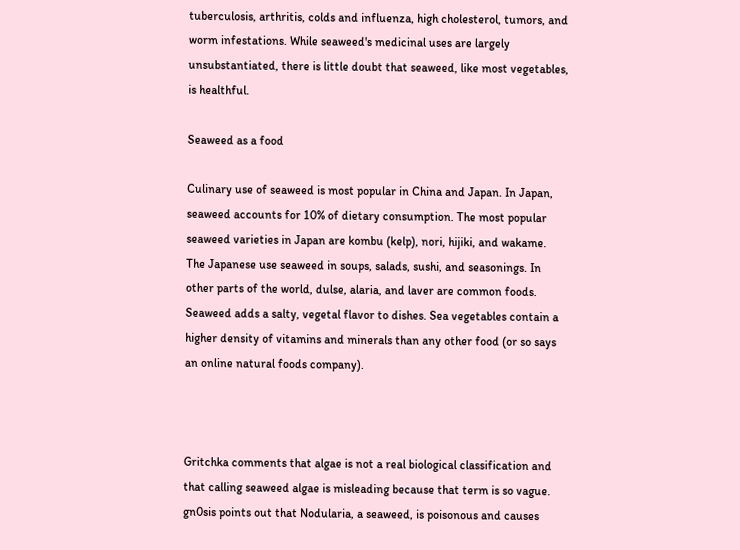tuberculosis, arthritis, colds and influenza, high cholesterol, tumors, and worm infestations. While seaweed's medicinal uses are largely unsubstantiated, there is little doubt that seaweed, like most vegetables, is healthful.

Seaweed as a food

Culinary use of seaweed is most popular in China and Japan. In Japan, seaweed accounts for 10% of dietary consumption. The most popular seaweed varieties in Japan are kombu (kelp), nori, hijiki, and wakame. The Japanese use seaweed in soups, salads, sushi, and seasonings. In other parts of the world, dulse, alaria, and laver are common foods. Seaweed adds a salty, vegetal flavor to dishes. Sea vegetables contain a higher density of vitamins and minerals than any other food (or so says an online natural foods company).



Gritchka comments that algae is not a real biological classification and that calling seaweed algae is misleading because that term is so vague. gn0sis points out that Nodularia, a seaweed, is poisonous and causes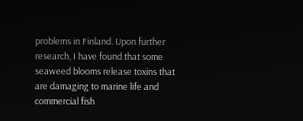problems in Finland. Upon further research, I have found that some seaweed blooms release toxins that are damaging to marine life and commercial fish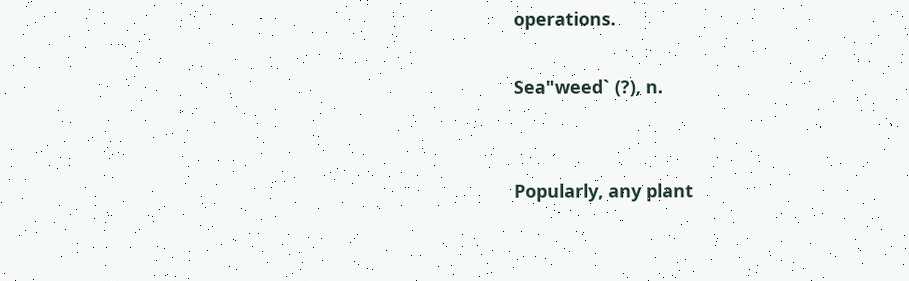operations.

Sea"weed` (?), n.


Popularly, any plant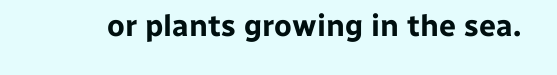or plants growing in the sea.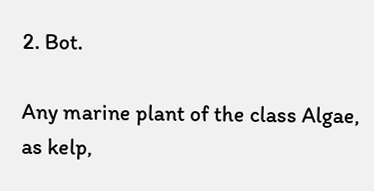2. Bot.

Any marine plant of the class Algae, as kelp,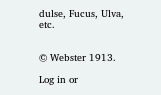dulse, Fucus, Ulva, etc.


© Webster 1913.

Log in or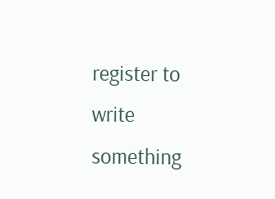register to write something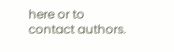here or to contact authors.